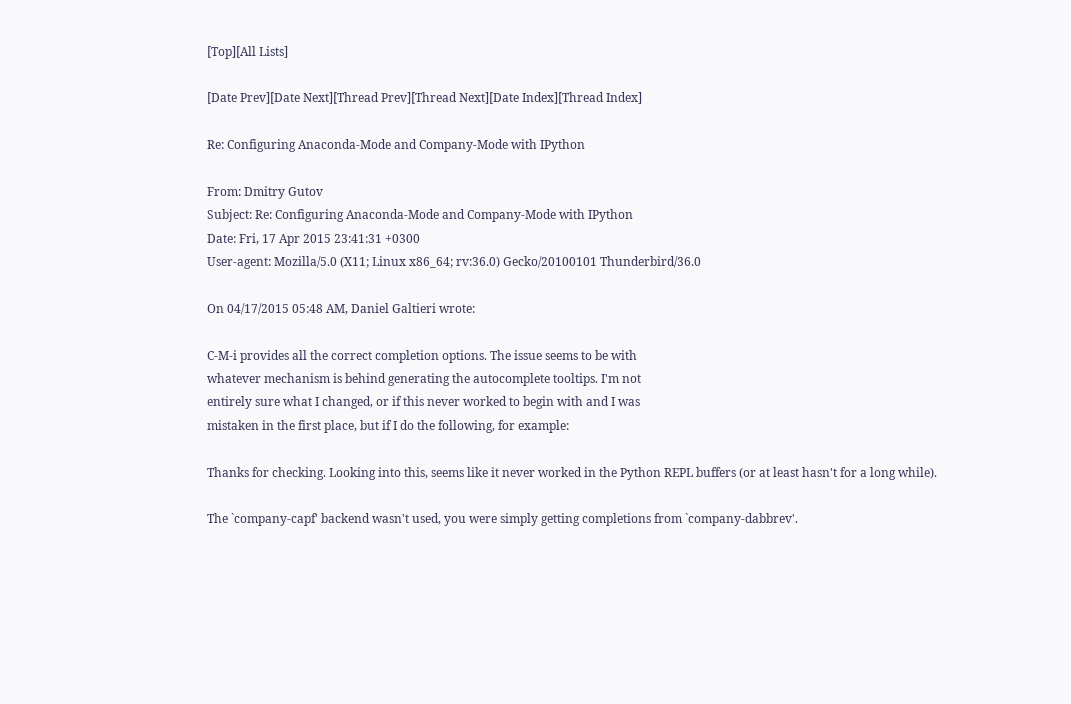[Top][All Lists]

[Date Prev][Date Next][Thread Prev][Thread Next][Date Index][Thread Index]

Re: Configuring Anaconda-Mode and Company-Mode with IPython

From: Dmitry Gutov
Subject: Re: Configuring Anaconda-Mode and Company-Mode with IPython
Date: Fri, 17 Apr 2015 23:41:31 +0300
User-agent: Mozilla/5.0 (X11; Linux x86_64; rv:36.0) Gecko/20100101 Thunderbird/36.0

On 04/17/2015 05:48 AM, Daniel Galtieri wrote:

C-M-i provides all the correct completion options. The issue seems to be with
whatever mechanism is behind generating the autocomplete tooltips. I'm not
entirely sure what I changed, or if this never worked to begin with and I was
mistaken in the first place, but if I do the following, for example:

Thanks for checking. Looking into this, seems like it never worked in the Python REPL buffers (or at least hasn't for a long while).

The `company-capf' backend wasn't used, you were simply getting completions from `company-dabbrev'.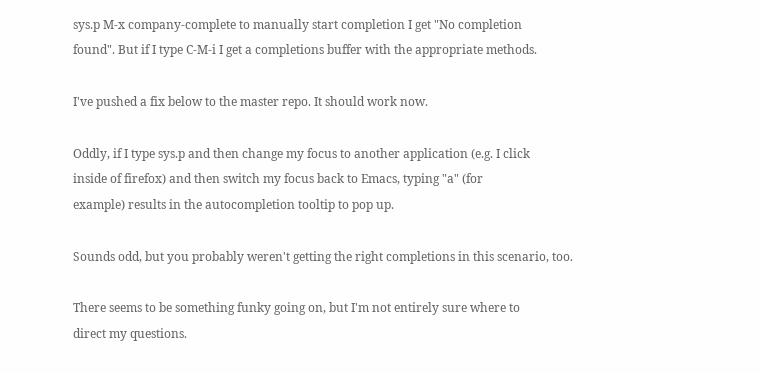sys.p M-x company-complete to manually start completion I get "No completion
found". But if I type C-M-i I get a completions buffer with the appropriate methods.

I've pushed a fix below to the master repo. It should work now.

Oddly, if I type sys.p and then change my focus to another application (e.g. I click
inside of firefox) and then switch my focus back to Emacs, typing "a" (for
example) results in the autocompletion tooltip to pop up.

Sounds odd, but you probably weren't getting the right completions in this scenario, too.

There seems to be something funky going on, but I'm not entirely sure where to
direct my questions.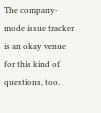The company-mode issue tracker is an okay venue for this kind of questions, too.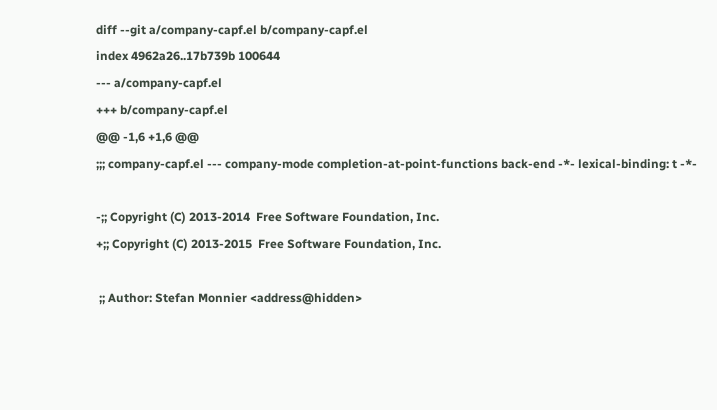diff --git a/company-capf.el b/company-capf.el
index 4962a26..17b739b 100644
--- a/company-capf.el
+++ b/company-capf.el
@@ -1,6 +1,6 @@
;;; company-capf.el --- company-mode completion-at-point-functions back-end -*- lexical-binding: t -*-

-;; Copyright (C) 2013-2014  Free Software Foundation, Inc.
+;; Copyright (C) 2013-2015  Free Software Foundation, Inc.

 ;; Author: Stefan Monnier <address@hidden>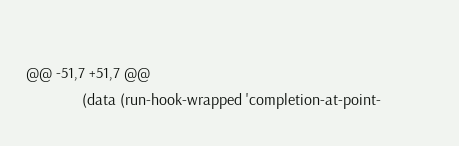@@ -51,7 +51,7 @@
              (data (run-hook-wrapped 'completion-at-point-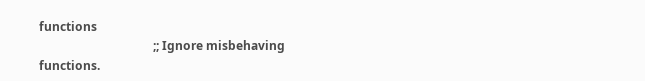functions
                                      ;; Ignore misbehaving functions.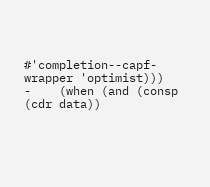#'completion--capf-wrapper 'optimist)))
-    (when (and (consp (cdr data))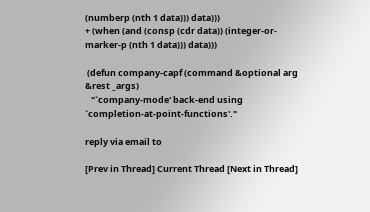(numberp (nth 1 data))) data)))
+ (when (and (consp (cdr data)) (integer-or-marker-p (nth 1 data))) data)))

 (defun company-capf (command &optional arg &rest _args)
   "`company-mode' back-end using `completion-at-point-functions'."

reply via email to

[Prev in Thread] Current Thread [Next in Thread]